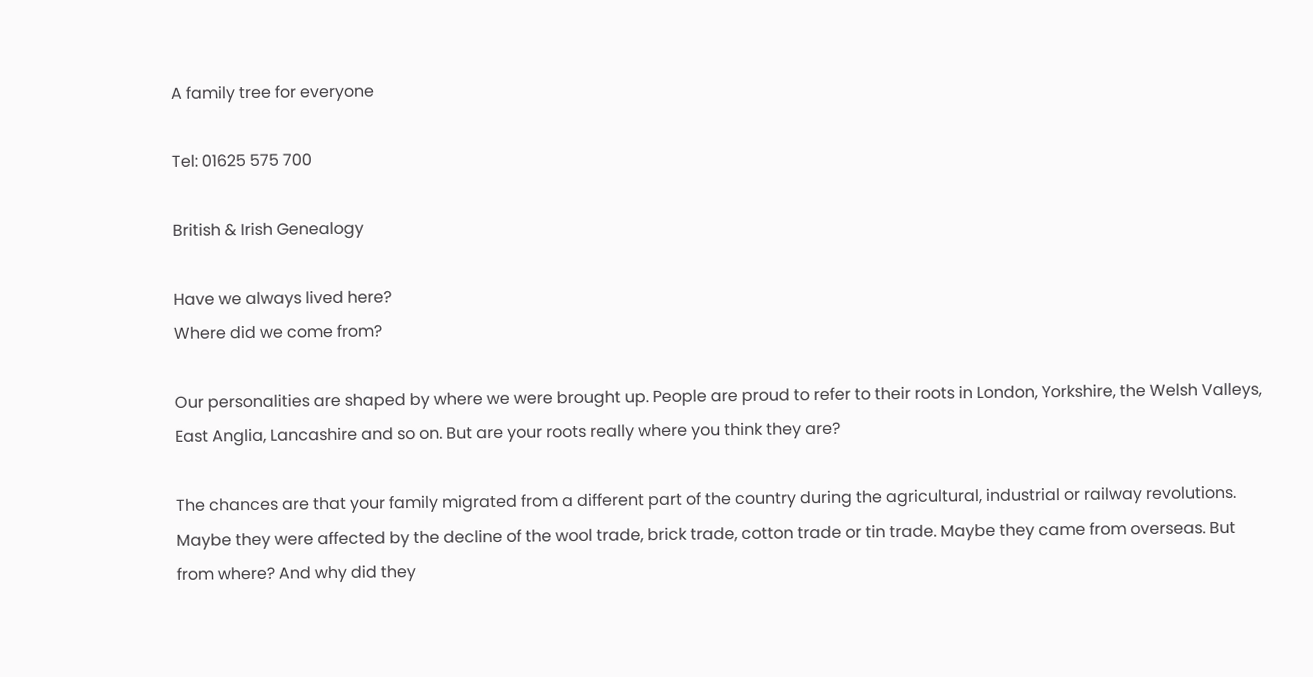A family tree for everyone

Tel: 01625 575 700

British & Irish Genealogy

Have we always lived here?
Where did we come from?

Our personalities are shaped by where we were brought up. People are proud to refer to their roots in London, Yorkshire, the Welsh Valleys, East Anglia, Lancashire and so on. But are your roots really where you think they are?

The chances are that your family migrated from a different part of the country during the agricultural, industrial or railway revolutions. Maybe they were affected by the decline of the wool trade, brick trade, cotton trade or tin trade. Maybe they came from overseas. But from where? And why did they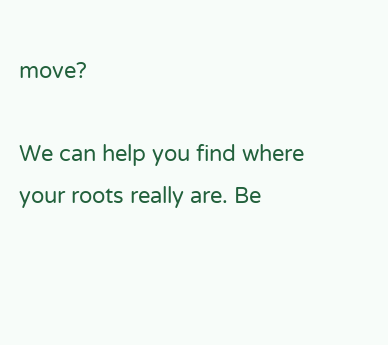move?

We can help you find where your roots really are. Be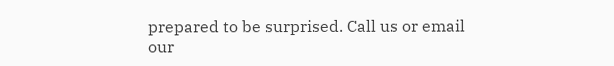prepared to be surprised. Call us or email our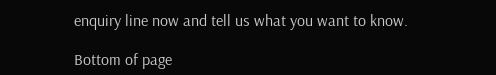enquiry line now and tell us what you want to know.

Bottom of page